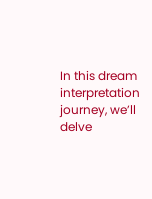In this dream interpretation journey, we’ll delve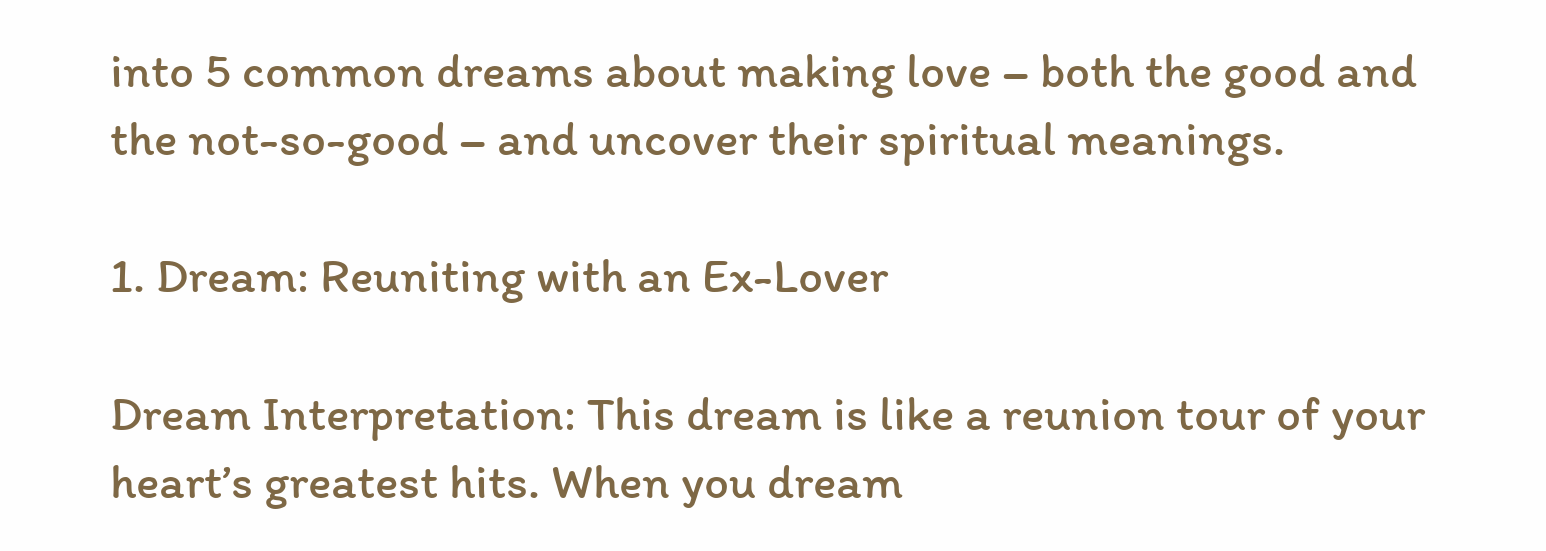into 5 common dreams about making love – both the good and the not-so-good – and uncover their spiritual meanings.

1. Dream: Reuniting with an Ex-Lover

Dream Interpretation: This dream is like a reunion tour of your heart’s greatest hits. When you dream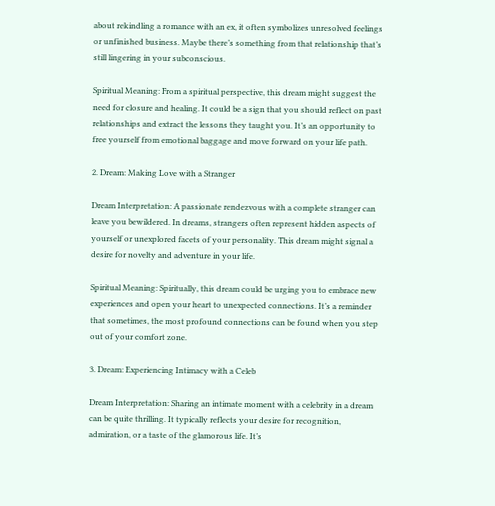about rekindling a romance with an ex, it often symbolizes unresolved feelings or unfinished business. Maybe there’s something from that relationship that’s still lingering in your subconscious.

Spiritual Meaning: From a spiritual perspective, this dream might suggest the need for closure and healing. It could be a sign that you should reflect on past relationships and extract the lessons they taught you. It’s an opportunity to free yourself from emotional baggage and move forward on your life path.

2. Dream: Making Love with a Stranger

Dream Interpretation: A passionate rendezvous with a complete stranger can leave you bewildered. In dreams, strangers often represent hidden aspects of yourself or unexplored facets of your personality. This dream might signal a desire for novelty and adventure in your life.

Spiritual Meaning: Spiritually, this dream could be urging you to embrace new experiences and open your heart to unexpected connections. It’s a reminder that sometimes, the most profound connections can be found when you step out of your comfort zone.

3. Dream: Experiencing Intimacy with a Celeb

Dream Interpretation: Sharing an intimate moment with a celebrity in a dream can be quite thrilling. It typically reflects your desire for recognition, admiration, or a taste of the glamorous life. It’s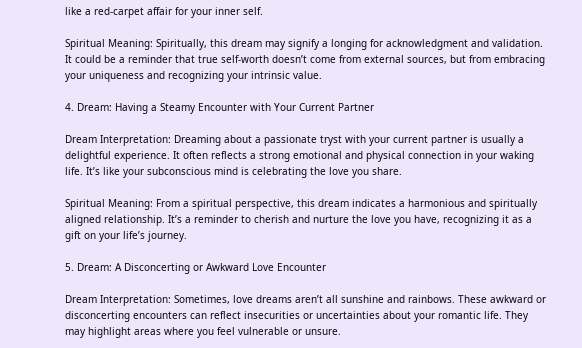like a red-carpet affair for your inner self.

Spiritual Meaning: Spiritually, this dream may signify a longing for acknowledgment and validation. It could be a reminder that true self-worth doesn’t come from external sources, but from embracing your uniqueness and recognizing your intrinsic value.

4. Dream: Having a Steamy Encounter with Your Current Partner

Dream Interpretation: Dreaming about a passionate tryst with your current partner is usually a delightful experience. It often reflects a strong emotional and physical connection in your waking life. It’s like your subconscious mind is celebrating the love you share.

Spiritual Meaning: From a spiritual perspective, this dream indicates a harmonious and spiritually aligned relationship. It’s a reminder to cherish and nurture the love you have, recognizing it as a gift on your life’s journey.

5. Dream: A Disconcerting or Awkward Love Encounter

Dream Interpretation: Sometimes, love dreams aren’t all sunshine and rainbows. These awkward or disconcerting encounters can reflect insecurities or uncertainties about your romantic life. They may highlight areas where you feel vulnerable or unsure.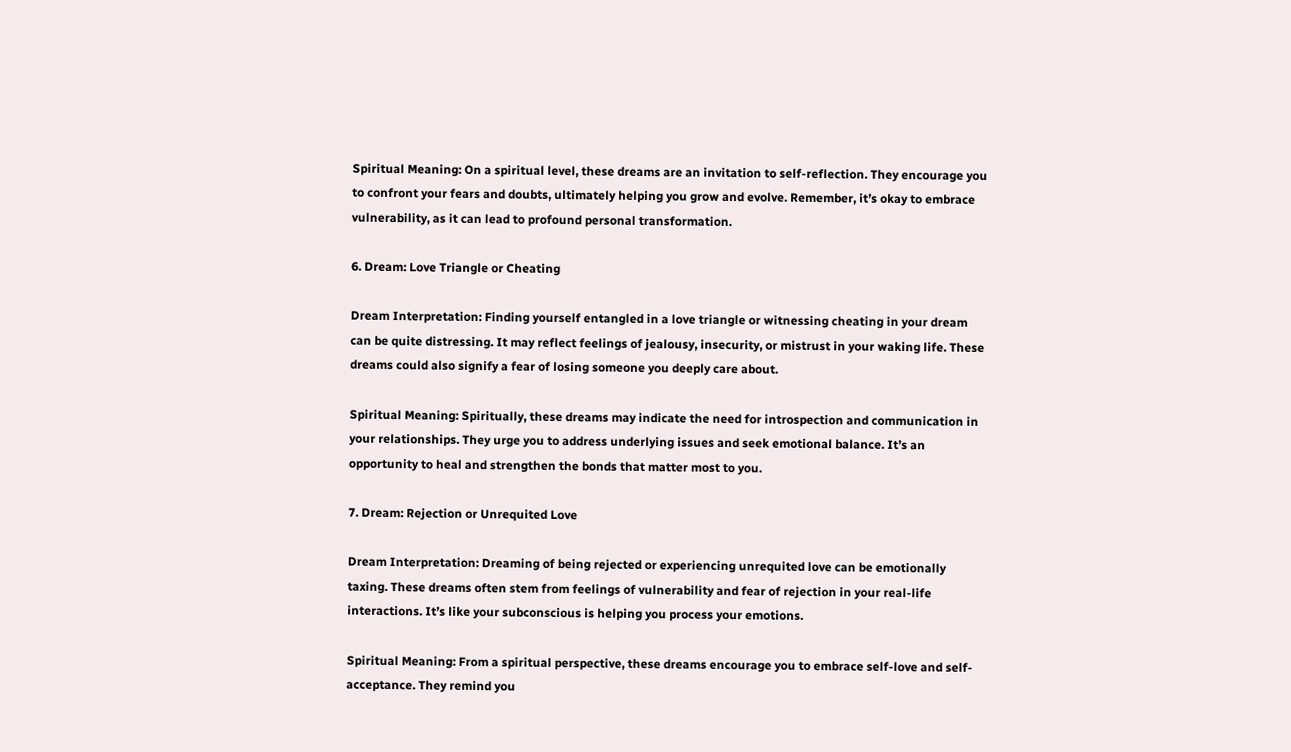Spiritual Meaning: On a spiritual level, these dreams are an invitation to self-reflection. They encourage you to confront your fears and doubts, ultimately helping you grow and evolve. Remember, it’s okay to embrace vulnerability, as it can lead to profound personal transformation.

6. Dream: Love Triangle or Cheating

Dream Interpretation: Finding yourself entangled in a love triangle or witnessing cheating in your dream can be quite distressing. It may reflect feelings of jealousy, insecurity, or mistrust in your waking life. These dreams could also signify a fear of losing someone you deeply care about.

Spiritual Meaning: Spiritually, these dreams may indicate the need for introspection and communication in your relationships. They urge you to address underlying issues and seek emotional balance. It’s an opportunity to heal and strengthen the bonds that matter most to you.

7. Dream: Rejection or Unrequited Love

Dream Interpretation: Dreaming of being rejected or experiencing unrequited love can be emotionally taxing. These dreams often stem from feelings of vulnerability and fear of rejection in your real-life interactions. It’s like your subconscious is helping you process your emotions.

Spiritual Meaning: From a spiritual perspective, these dreams encourage you to embrace self-love and self-acceptance. They remind you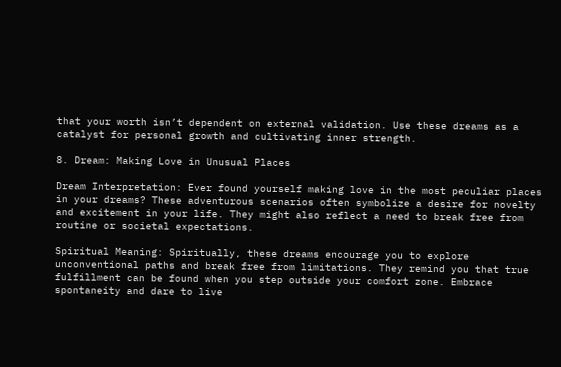that your worth isn’t dependent on external validation. Use these dreams as a catalyst for personal growth and cultivating inner strength.

8. Dream: Making Love in Unusual Places

Dream Interpretation: Ever found yourself making love in the most peculiar places in your dreams? These adventurous scenarios often symbolize a desire for novelty and excitement in your life. They might also reflect a need to break free from routine or societal expectations.

Spiritual Meaning: Spiritually, these dreams encourage you to explore unconventional paths and break free from limitations. They remind you that true fulfillment can be found when you step outside your comfort zone. Embrace spontaneity and dare to live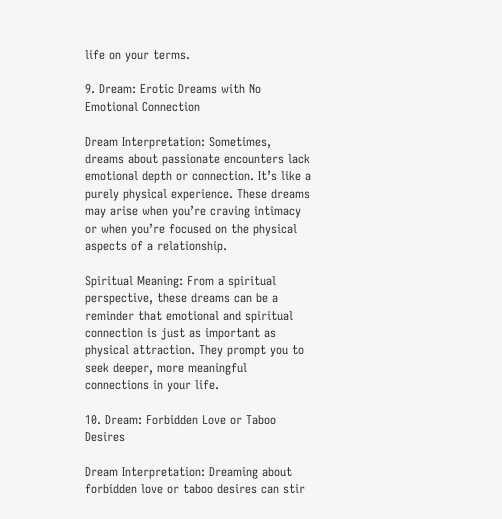life on your terms.

9. Dream: Erotic Dreams with No Emotional Connection

Dream Interpretation: Sometimes, dreams about passionate encounters lack emotional depth or connection. It’s like a purely physical experience. These dreams may arise when you’re craving intimacy or when you’re focused on the physical aspects of a relationship.

Spiritual Meaning: From a spiritual perspective, these dreams can be a reminder that emotional and spiritual connection is just as important as physical attraction. They prompt you to seek deeper, more meaningful connections in your life.

10. Dream: Forbidden Love or Taboo Desires

Dream Interpretation: Dreaming about forbidden love or taboo desires can stir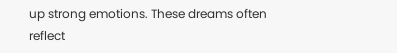up strong emotions. These dreams often reflect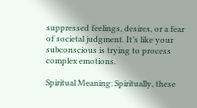suppressed feelings, desires, or a fear of societal judgment. It’s like your subconscious is trying to process complex emotions.

Spiritual Meaning: Spiritually, these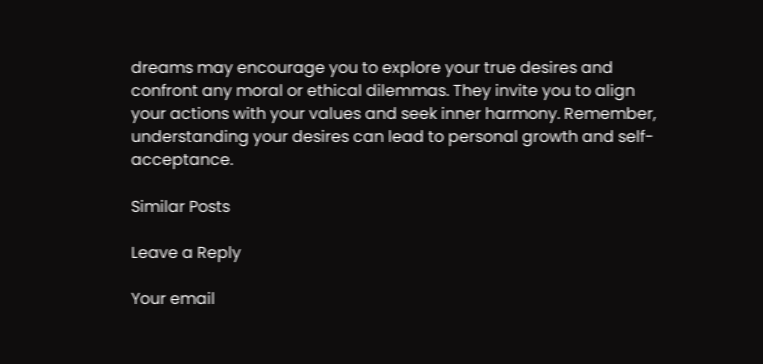dreams may encourage you to explore your true desires and confront any moral or ethical dilemmas. They invite you to align your actions with your values and seek inner harmony. Remember, understanding your desires can lead to personal growth and self-acceptance.

Similar Posts

Leave a Reply

Your email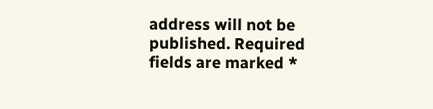address will not be published. Required fields are marked *